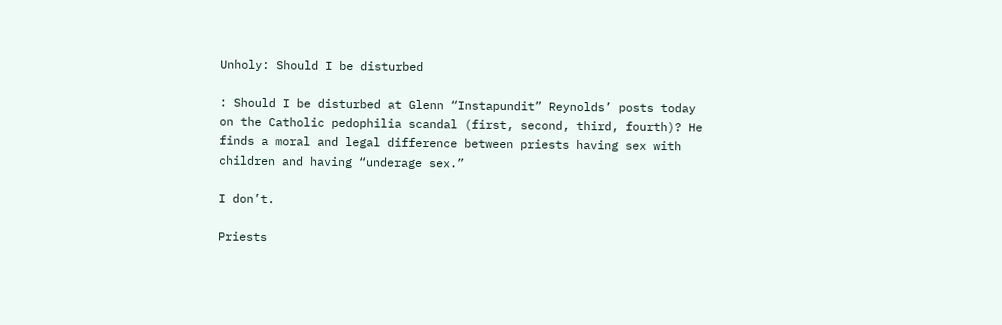Unholy: Should I be disturbed

: Should I be disturbed at Glenn “Instapundit” Reynolds’ posts today on the Catholic pedophilia scandal (first, second, third, fourth)? He finds a moral and legal difference between priests having sex with children and having “underage sex.”

I don’t.

Priests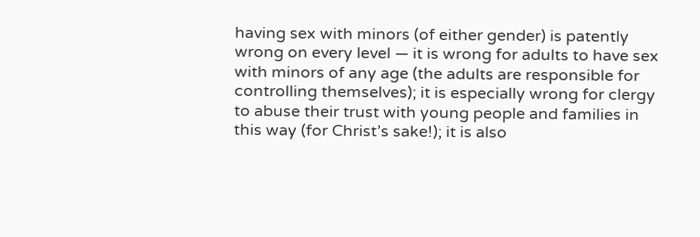having sex with minors (of either gender) is patently wrong on every level — it is wrong for adults to have sex with minors of any age (the adults are responsible for controlling themselves); it is especially wrong for clergy to abuse their trust with young people and families in this way (for Christ’s sake!); it is also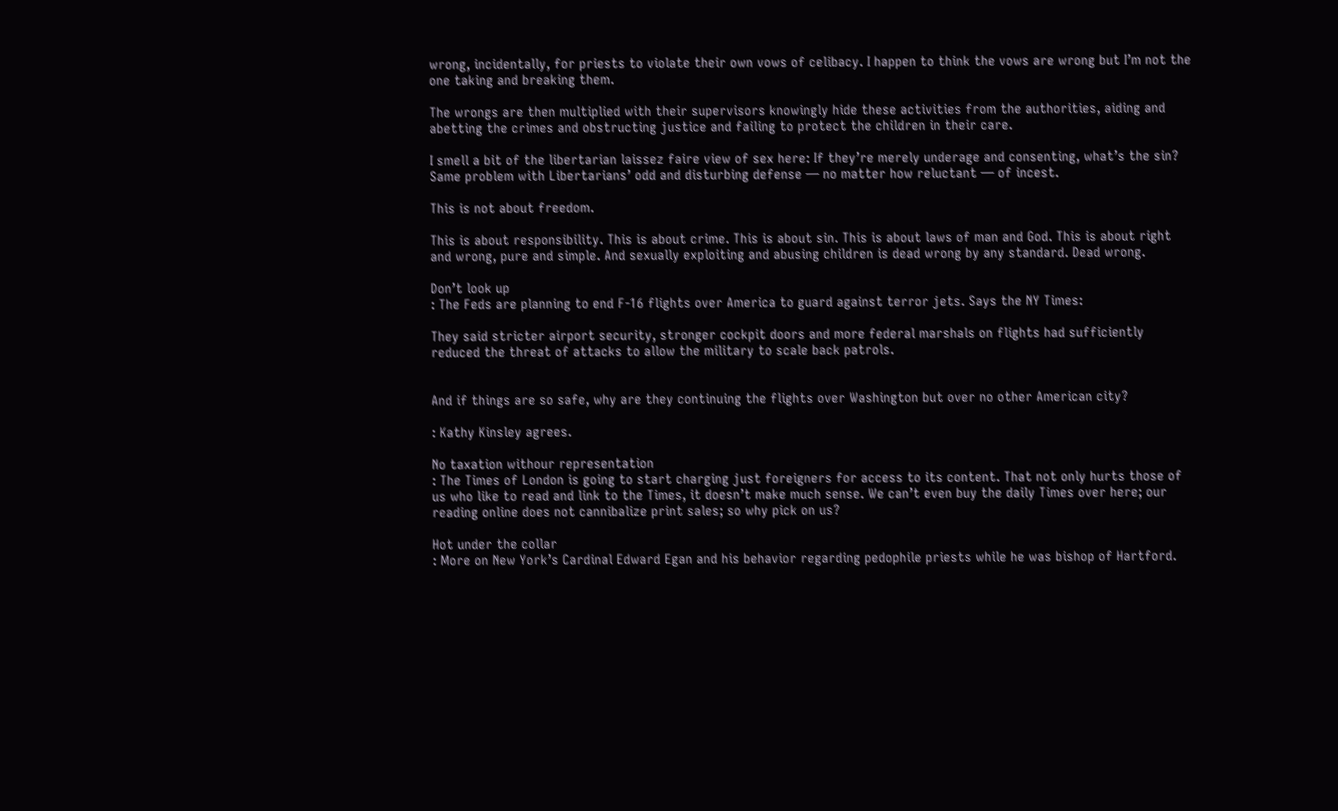wrong, incidentally, for priests to violate their own vows of celibacy. I happen to think the vows are wrong but I’m not the one taking and breaking them.

The wrongs are then multiplied with their supervisors knowingly hide these activities from the authorities, aiding and abetting the crimes and obstructing justice and failing to protect the children in their care.

I smell a bit of the libertarian laissez faire view of sex here: If they’re merely underage and consenting, what’s the sin? Same problem with Libertarians’ odd and disturbing defense — no matter how reluctant — of incest.

This is not about freedom.

This is about responsibility. This is about crime. This is about sin. This is about laws of man and God. This is about right and wrong, pure and simple. And sexually exploiting and abusing children is dead wrong by any standard. Dead wrong.

Don’t look up
: The Feds are planning to end F-16 flights over America to guard against terror jets. Says the NY Times:

They said stricter airport security, stronger cockpit doors and more federal marshals on flights had sufficiently reduced the threat of attacks to allow the military to scale back patrols.


And if things are so safe, why are they continuing the flights over Washington but over no other American city?

: Kathy Kinsley agrees.

No taxation withour representation
: The Times of London is going to start charging just foreigners for access to its content. That not only hurts those of us who like to read and link to the Times, it doesn’t make much sense. We can’t even buy the daily Times over here; our reading online does not cannibalize print sales; so why pick on us?

Hot under the collar
: More on New York’s Cardinal Edward Egan and his behavior regarding pedophile priests while he was bishop of Hartford.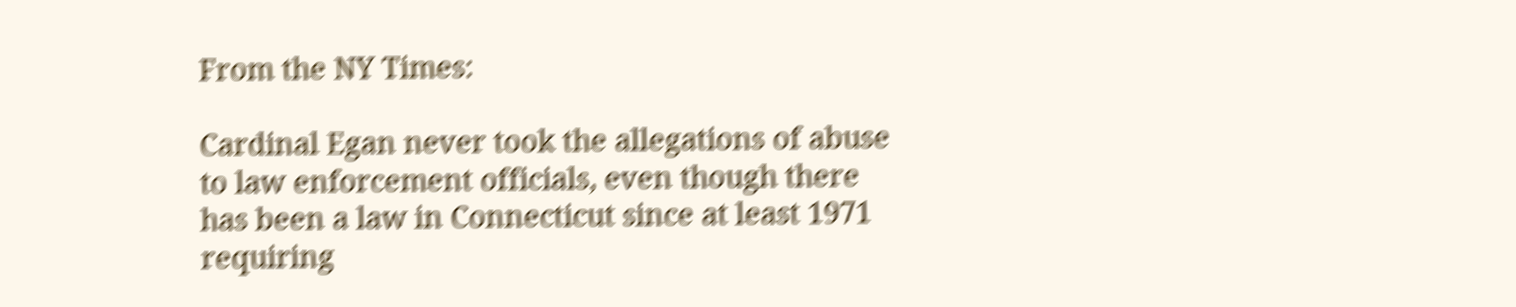From the NY Times:

Cardinal Egan never took the allegations of abuse to law enforcement officials, even though there has been a law in Connecticut since at least 1971 requiring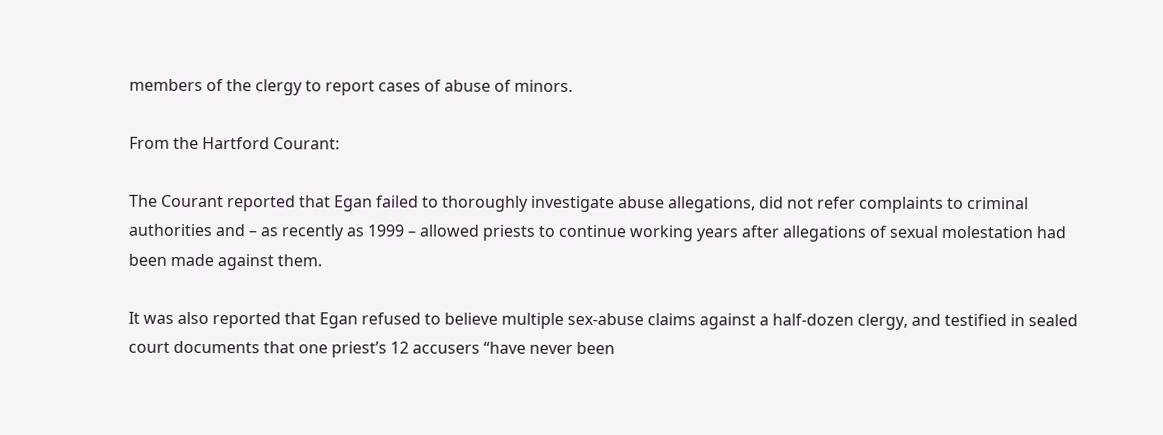members of the clergy to report cases of abuse of minors.

From the Hartford Courant:

The Courant reported that Egan failed to thoroughly investigate abuse allegations, did not refer complaints to criminal authorities and – as recently as 1999 – allowed priests to continue working years after allegations of sexual molestation had been made against them.

It was also reported that Egan refused to believe multiple sex-abuse claims against a half-dozen clergy, and testified in sealed court documents that one priest’s 12 accusers “have never been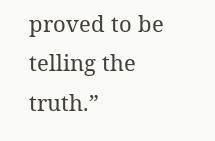proved to be telling the truth.”